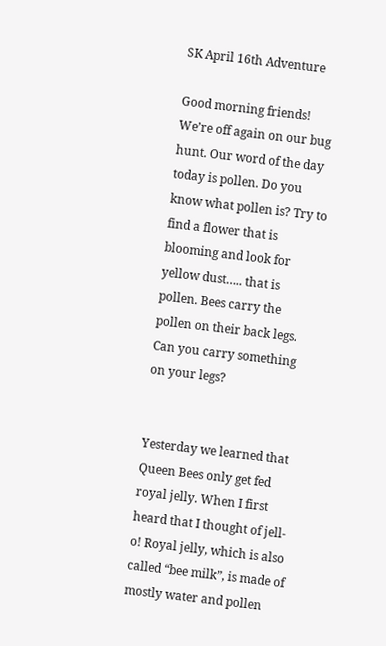SK April 16th Adventure

Good morning friends! We’re off again on our bug hunt. Our word of the day today is pollen. Do you know what pollen is? Try to find a flower that is blooming and look for yellow dust….. that is pollen. Bees carry the pollen on their back legs. Can you carry something on your legs?


Yesterday we learned that Queen Bees only get fed royal jelly. When I first heard that I thought of jell-o! Royal jelly, which is also called “bee milk”, is made of mostly water and pollen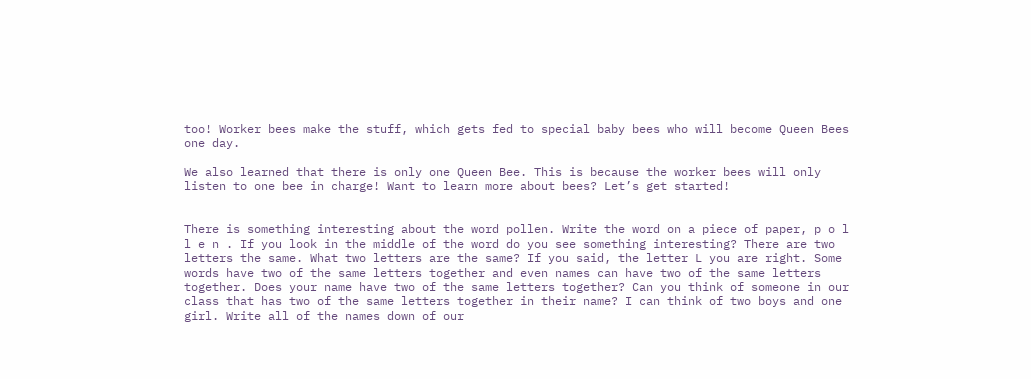too! Worker bees make the stuff, which gets fed to special baby bees who will become Queen Bees one day.

We also learned that there is only one Queen Bee. This is because the worker bees will only listen to one bee in charge! Want to learn more about bees? Let’s get started!


There is something interesting about the word pollen. Write the word on a piece of paper, p o l l e n . If you look in the middle of the word do you see something interesting? There are two letters the same. What two letters are the same? If you said, the letter L you are right. Some words have two of the same letters together and even names can have two of the same letters together. Does your name have two of the same letters together? Can you think of someone in our class that has two of the same letters together in their name? I can think of two boys and one girl. Write all of the names down of our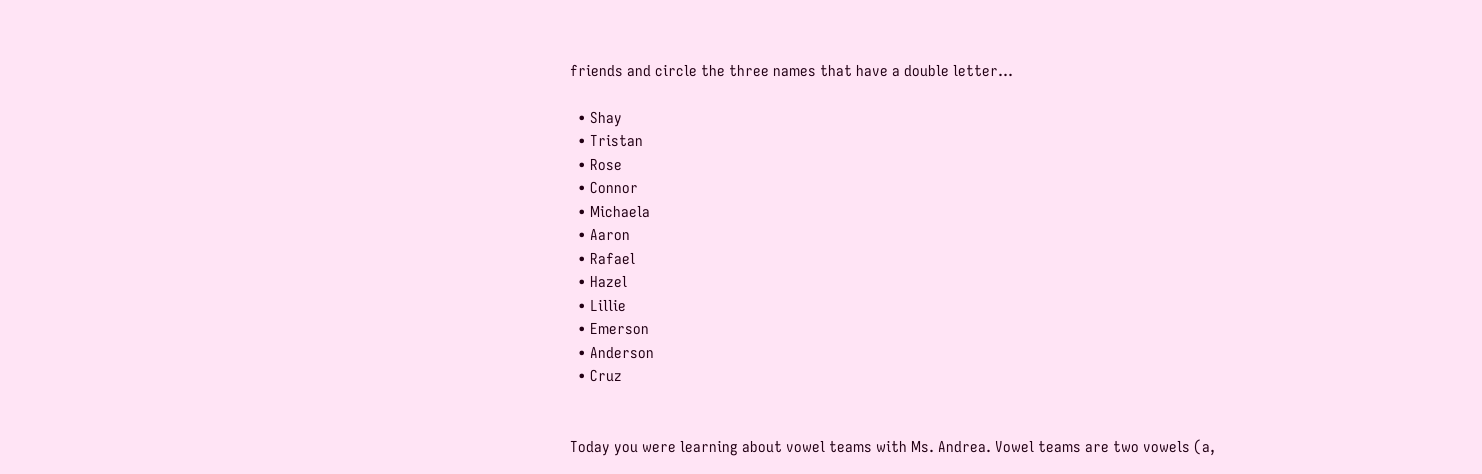friends and circle the three names that have a double letter…

  • Shay
  • Tristan
  • Rose
  • Connor
  • Michaela
  • Aaron
  • Rafael
  • Hazel
  • Lillie
  • Emerson
  • Anderson
  • Cruz


Today you were learning about vowel teams with Ms. Andrea. Vowel teams are two vowels (a,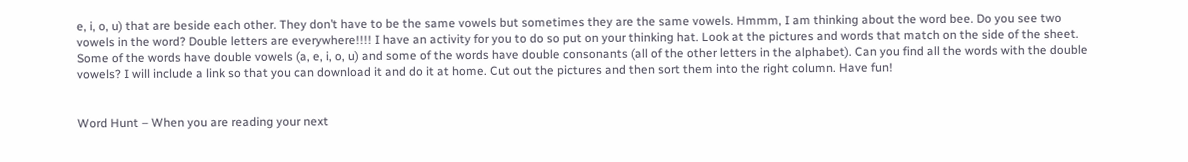e, i, o, u) that are beside each other. They don’t have to be the same vowels but sometimes they are the same vowels. Hmmm, I am thinking about the word bee. Do you see two vowels in the word? Double letters are everywhere!!!! I have an activity for you to do so put on your thinking hat. Look at the pictures and words that match on the side of the sheet. Some of the words have double vowels (a, e, i, o, u) and some of the words have double consonants (all of the other letters in the alphabet). Can you find all the words with the double vowels? I will include a link so that you can download it and do it at home. Cut out the pictures and then sort them into the right column. Have fun!


Word Hunt – When you are reading your next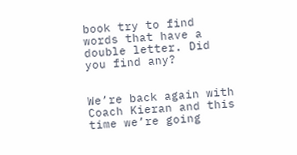book try to find words that have a double letter. Did you find any?


We’re back again with Coach Kieran and this time we’re going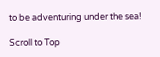to be adventuring under the sea!

Scroll to Top